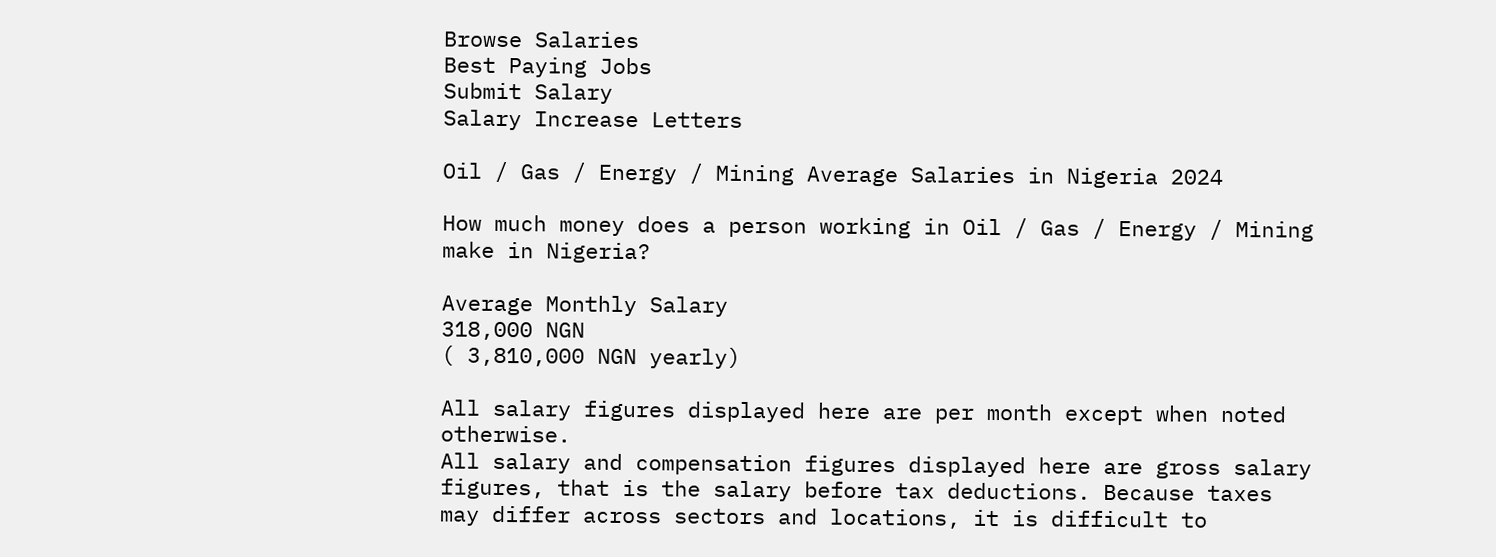Browse Salaries
Best Paying Jobs
Submit Salary
Salary Increase Letters

Oil / Gas / Energy / Mining Average Salaries in Nigeria 2024

How much money does a person working in Oil / Gas / Energy / Mining make in Nigeria?

Average Monthly Salary
318,000 NGN
( 3,810,000 NGN yearly)

All salary figures displayed here are per month except when noted otherwise.
All salary and compensation figures displayed here are gross salary figures, that is the salary before tax deductions. Because taxes may differ across sectors and locations, it is difficult to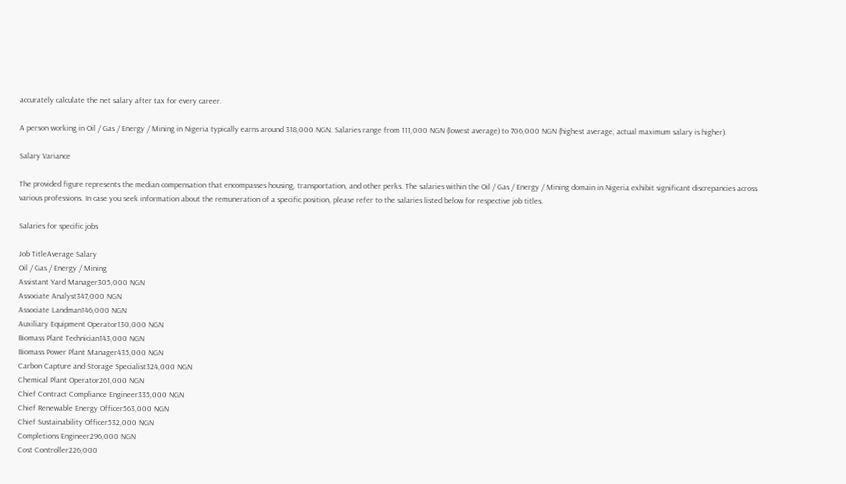accurately calculate the net salary after tax for every career.

A person working in Oil / Gas / Energy / Mining in Nigeria typically earns around 318,000 NGN. Salaries range from 111,000 NGN (lowest average) to 706,000 NGN (highest average, actual maximum salary is higher).

Salary Variance

The provided figure represents the median compensation that encompasses housing, transportation, and other perks. The salaries within the Oil / Gas / Energy / Mining domain in Nigeria exhibit significant discrepancies across various professions. In case you seek information about the remuneration of a specific position, please refer to the salaries listed below for respective job titles.

Salaries for specific jobs

Job TitleAverage Salary
Oil / Gas / Energy / Mining
Assistant Yard Manager305,000 NGN
Associate Analyst347,000 NGN
Associate Landman146,000 NGN
Auxiliary Equipment Operator130,000 NGN
Biomass Plant Technician143,000 NGN
Biomass Power Plant Manager435,000 NGN
Carbon Capture and Storage Specialist324,000 NGN
Chemical Plant Operator261,000 NGN
Chief Contract Compliance Engineer335,000 NGN
Chief Renewable Energy Officer563,000 NGN
Chief Sustainability Officer532,000 NGN
Completions Engineer296,000 NGN
Cost Controller226,000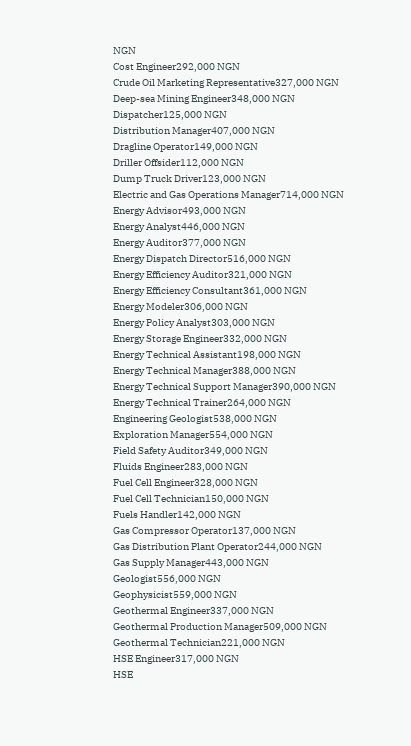NGN
Cost Engineer292,000 NGN
Crude Oil Marketing Representative327,000 NGN
Deep-sea Mining Engineer348,000 NGN
Dispatcher125,000 NGN
Distribution Manager407,000 NGN
Dragline Operator149,000 NGN
Driller Offsider112,000 NGN
Dump Truck Driver123,000 NGN
Electric and Gas Operations Manager714,000 NGN
Energy Advisor493,000 NGN
Energy Analyst446,000 NGN
Energy Auditor377,000 NGN
Energy Dispatch Director516,000 NGN
Energy Efficiency Auditor321,000 NGN
Energy Efficiency Consultant361,000 NGN
Energy Modeler306,000 NGN
Energy Policy Analyst303,000 NGN
Energy Storage Engineer332,000 NGN
Energy Technical Assistant198,000 NGN
Energy Technical Manager388,000 NGN
Energy Technical Support Manager390,000 NGN
Energy Technical Trainer264,000 NGN
Engineering Geologist538,000 NGN
Exploration Manager554,000 NGN
Field Safety Auditor349,000 NGN
Fluids Engineer283,000 NGN
Fuel Cell Engineer328,000 NGN
Fuel Cell Technician150,000 NGN
Fuels Handler142,000 NGN
Gas Compressor Operator137,000 NGN
Gas Distribution Plant Operator244,000 NGN
Gas Supply Manager443,000 NGN
Geologist556,000 NGN
Geophysicist559,000 NGN
Geothermal Engineer337,000 NGN
Geothermal Production Manager509,000 NGN
Geothermal Technician221,000 NGN
HSE Engineer317,000 NGN
HSE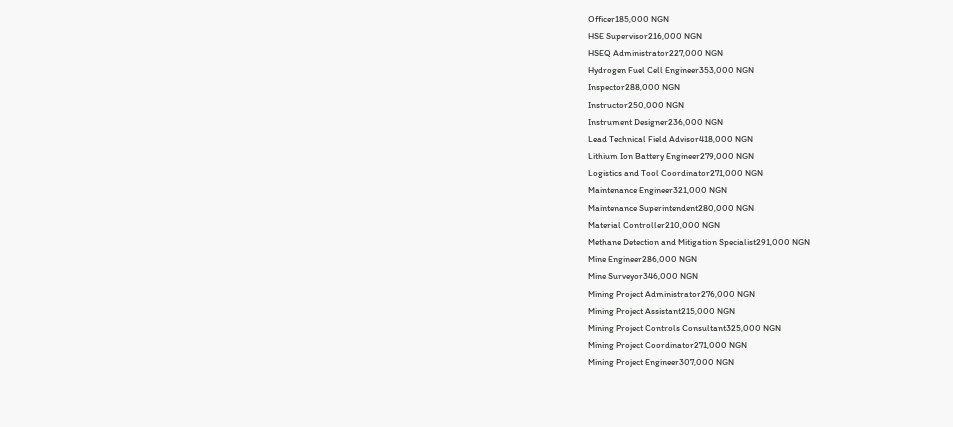Officer185,000 NGN
HSE Supervisor216,000 NGN
HSEQ Administrator227,000 NGN
Hydrogen Fuel Cell Engineer353,000 NGN
Inspector288,000 NGN
Instructor250,000 NGN
Instrument Designer236,000 NGN
Lead Technical Field Advisor418,000 NGN
Lithium Ion Battery Engineer279,000 NGN
Logistics and Tool Coordinator271,000 NGN
Maintenance Engineer321,000 NGN
Maintenance Superintendent280,000 NGN
Material Controller210,000 NGN
Methane Detection and Mitigation Specialist291,000 NGN
Mine Engineer286,000 NGN
Mine Surveyor346,000 NGN
Mining Project Administrator276,000 NGN
Mining Project Assistant215,000 NGN
Mining Project Controls Consultant325,000 NGN
Mining Project Coordinator271,000 NGN
Mining Project Engineer307,000 NGN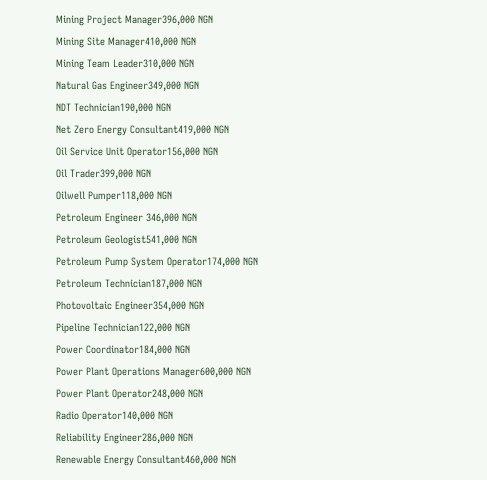Mining Project Manager396,000 NGN
Mining Site Manager410,000 NGN
Mining Team Leader310,000 NGN
Natural Gas Engineer349,000 NGN
NDT Technician190,000 NGN
Net Zero Energy Consultant419,000 NGN
Oil Service Unit Operator156,000 NGN
Oil Trader399,000 NGN
Oilwell Pumper118,000 NGN
Petroleum Engineer 346,000 NGN
Petroleum Geologist541,000 NGN
Petroleum Pump System Operator174,000 NGN
Petroleum Technician187,000 NGN
Photovoltaic Engineer354,000 NGN
Pipeline Technician122,000 NGN
Power Coordinator184,000 NGN
Power Plant Operations Manager600,000 NGN
Power Plant Operator248,000 NGN
Radio Operator140,000 NGN
Reliability Engineer286,000 NGN
Renewable Energy Consultant460,000 NGN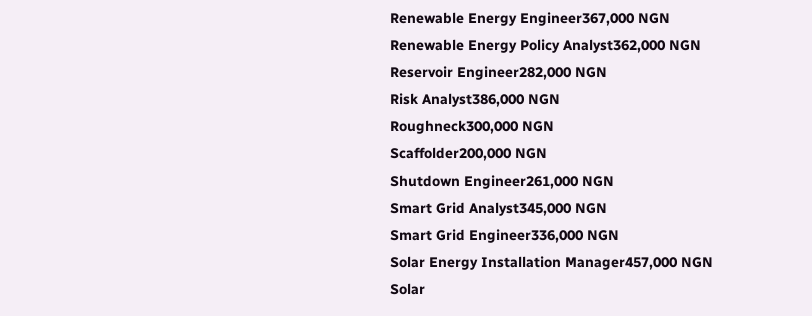Renewable Energy Engineer367,000 NGN
Renewable Energy Policy Analyst362,000 NGN
Reservoir Engineer282,000 NGN
Risk Analyst386,000 NGN
Roughneck300,000 NGN
Scaffolder200,000 NGN
Shutdown Engineer261,000 NGN
Smart Grid Analyst345,000 NGN
Smart Grid Engineer336,000 NGN
Solar Energy Installation Manager457,000 NGN
Solar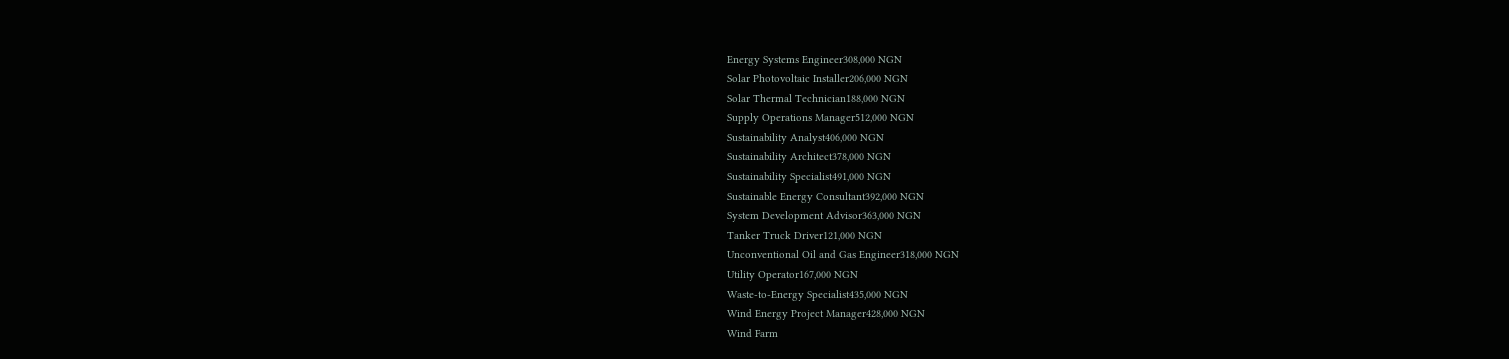Energy Systems Engineer308,000 NGN
Solar Photovoltaic Installer206,000 NGN
Solar Thermal Technician188,000 NGN
Supply Operations Manager512,000 NGN
Sustainability Analyst406,000 NGN
Sustainability Architect378,000 NGN
Sustainability Specialist491,000 NGN
Sustainable Energy Consultant392,000 NGN
System Development Advisor363,000 NGN
Tanker Truck Driver121,000 NGN
Unconventional Oil and Gas Engineer318,000 NGN
Utility Operator167,000 NGN
Waste-to-Energy Specialist435,000 NGN
Wind Energy Project Manager428,000 NGN
Wind Farm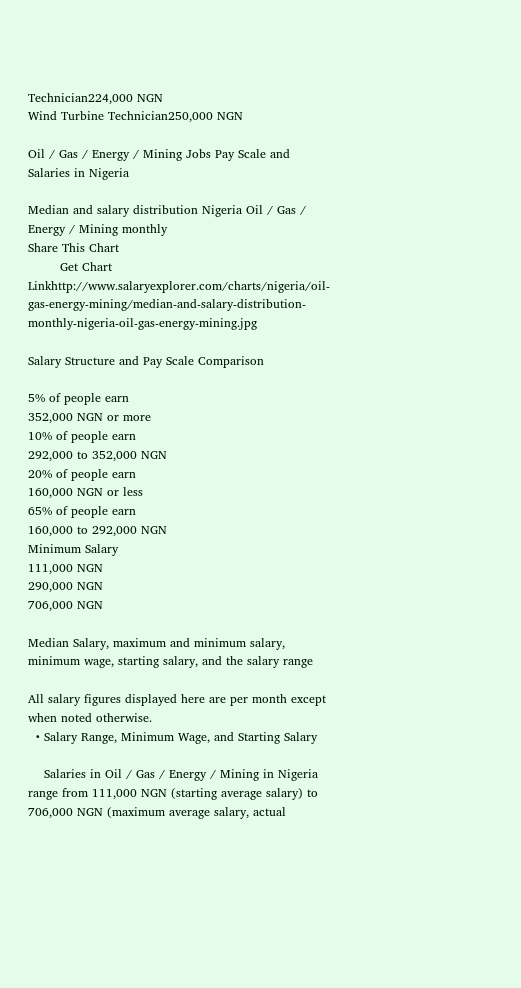Technician224,000 NGN
Wind Turbine Technician250,000 NGN

Oil / Gas / Energy / Mining Jobs Pay Scale and Salaries in Nigeria

Median and salary distribution Nigeria Oil / Gas / Energy / Mining monthly
Share This Chart
        Get Chart Linkhttp://www.salaryexplorer.com/charts/nigeria/oil-gas-energy-mining/median-and-salary-distribution-monthly-nigeria-oil-gas-energy-mining.jpg

Salary Structure and Pay Scale Comparison

5% of people earn
352,000 NGN or more
10% of people earn
292,000 to 352,000 NGN
20% of people earn
160,000 NGN or less
65% of people earn
160,000 to 292,000 NGN
Minimum Salary
111,000 NGN
290,000 NGN
706,000 NGN

Median Salary, maximum and minimum salary, minimum wage, starting salary, and the salary range

All salary figures displayed here are per month except when noted otherwise.
  • Salary Range, Minimum Wage, and Starting Salary

    Salaries in Oil / Gas / Energy / Mining in Nigeria range from 111,000 NGN (starting average salary) to 706,000 NGN (maximum average salary, actual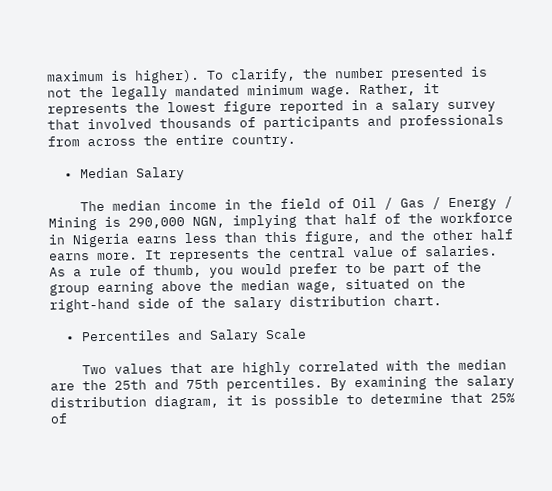maximum is higher). To clarify, the number presented is not the legally mandated minimum wage. Rather, it represents the lowest figure reported in a salary survey that involved thousands of participants and professionals from across the entire country.

  • Median Salary

    The median income in the field of Oil / Gas / Energy / Mining is 290,000 NGN, implying that half of the workforce in Nigeria earns less than this figure, and the other half earns more. It represents the central value of salaries. As a rule of thumb, you would prefer to be part of the group earning above the median wage, situated on the right-hand side of the salary distribution chart.

  • Percentiles and Salary Scale

    Two values that are highly correlated with the median are the 25th and 75th percentiles. By examining the salary distribution diagram, it is possible to determine that 25% of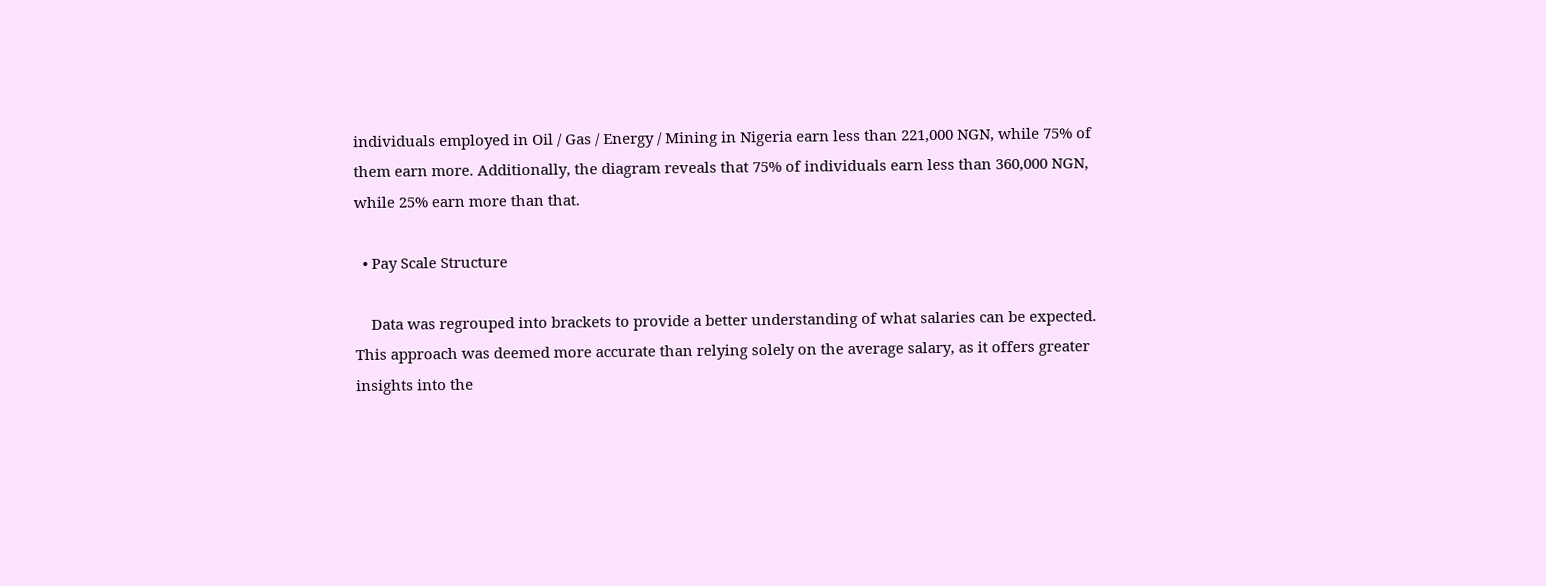individuals employed in Oil / Gas / Energy / Mining in Nigeria earn less than 221,000 NGN, while 75% of them earn more. Additionally, the diagram reveals that 75% of individuals earn less than 360,000 NGN, while 25% earn more than that.

  • Pay Scale Structure

    Data was regrouped into brackets to provide a better understanding of what salaries can be expected. This approach was deemed more accurate than relying solely on the average salary, as it offers greater insights into the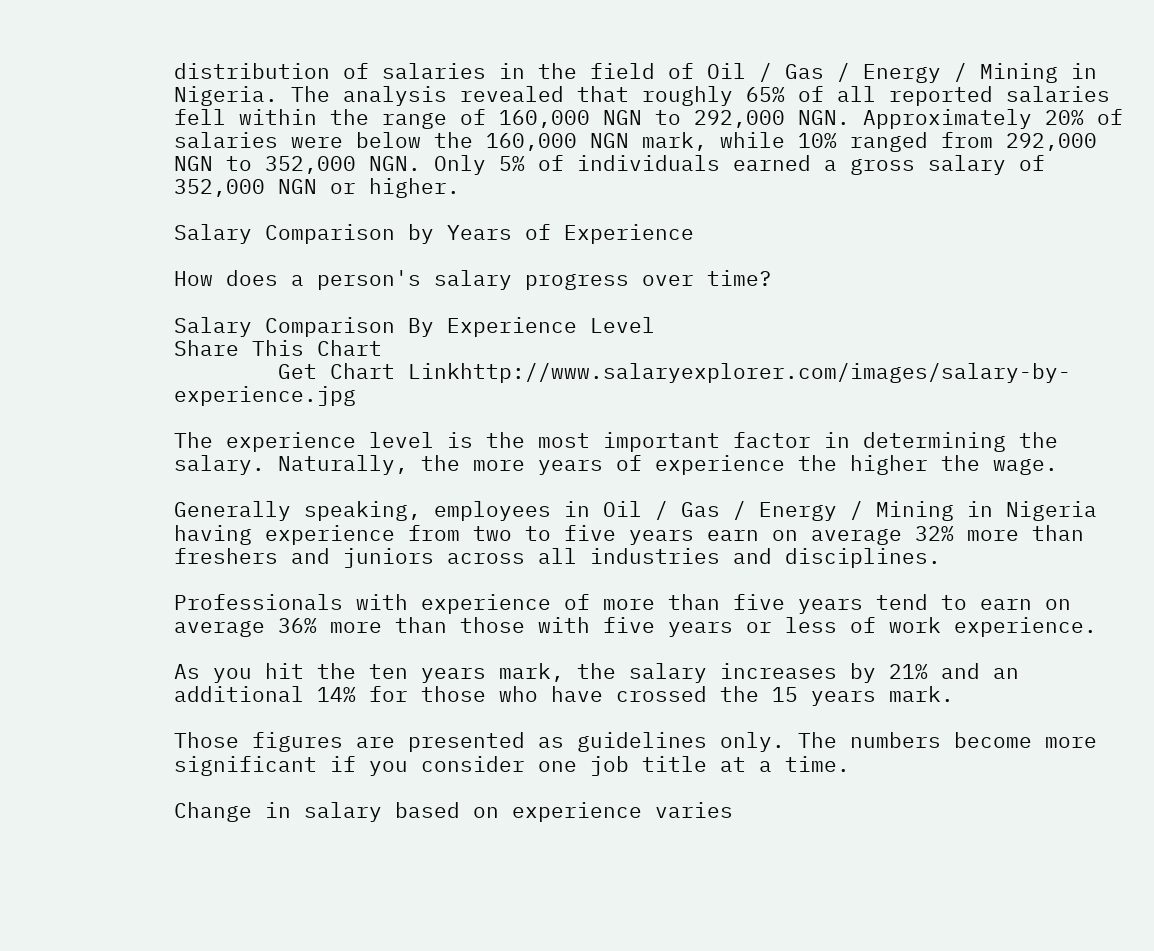distribution of salaries in the field of Oil / Gas / Energy / Mining in Nigeria. The analysis revealed that roughly 65% of all reported salaries fell within the range of 160,000 NGN to 292,000 NGN. Approximately 20% of salaries were below the 160,000 NGN mark, while 10% ranged from 292,000 NGN to 352,000 NGN. Only 5% of individuals earned a gross salary of 352,000 NGN or higher.

Salary Comparison by Years of Experience

How does a person's salary progress over time?

Salary Comparison By Experience Level
Share This Chart
        Get Chart Linkhttp://www.salaryexplorer.com/images/salary-by-experience.jpg

The experience level is the most important factor in determining the salary. Naturally, the more years of experience the higher the wage.

Generally speaking, employees in Oil / Gas / Energy / Mining in Nigeria having experience from two to five years earn on average 32% more than freshers and juniors across all industries and disciplines.

Professionals with experience of more than five years tend to earn on average 36% more than those with five years or less of work experience.

As you hit the ten years mark, the salary increases by 21% and an additional 14% for those who have crossed the 15 years mark.

Those figures are presented as guidelines only. The numbers become more significant if you consider one job title at a time.

Change in salary based on experience varies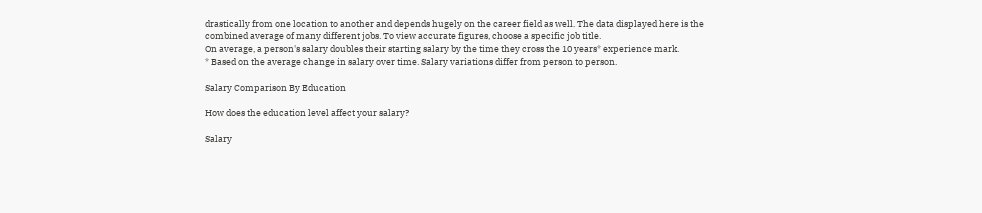drastically from one location to another and depends hugely on the career field as well. The data displayed here is the combined average of many different jobs. To view accurate figures, choose a specific job title.
On average, a person's salary doubles their starting salary by the time they cross the 10 years* experience mark.
* Based on the average change in salary over time. Salary variations differ from person to person.

Salary Comparison By Education

How does the education level affect your salary?

Salary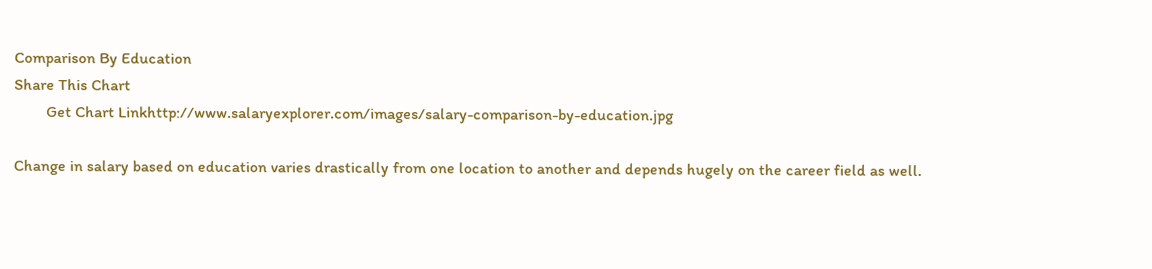Comparison By Education
Share This Chart
        Get Chart Linkhttp://www.salaryexplorer.com/images/salary-comparison-by-education.jpg

Change in salary based on education varies drastically from one location to another and depends hugely on the career field as well.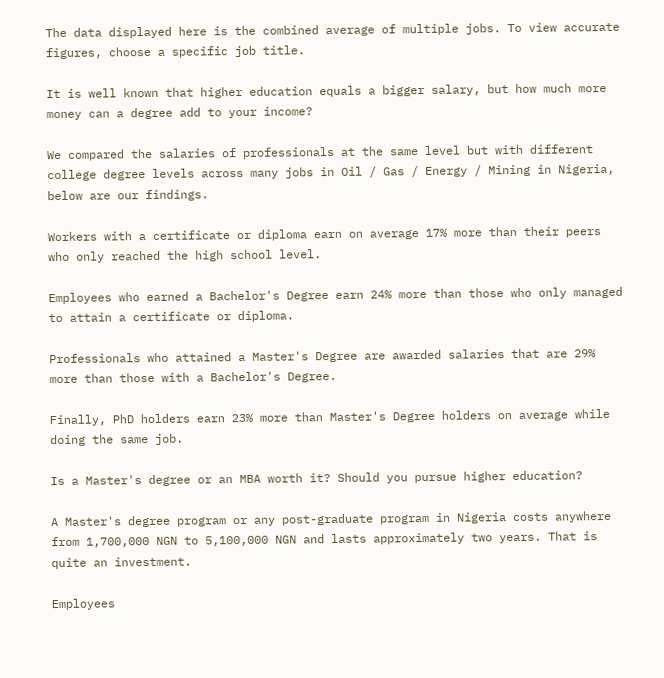The data displayed here is the combined average of multiple jobs. To view accurate figures, choose a specific job title.

It is well known that higher education equals a bigger salary, but how much more money can a degree add to your income?

We compared the salaries of professionals at the same level but with different college degree levels across many jobs in Oil / Gas / Energy / Mining in Nigeria, below are our findings.

Workers with a certificate or diploma earn on average 17% more than their peers who only reached the high school level.

Employees who earned a Bachelor's Degree earn 24% more than those who only managed to attain a certificate or diploma.

Professionals who attained a Master's Degree are awarded salaries that are 29% more than those with a Bachelor's Degree.

Finally, PhD holders earn 23% more than Master's Degree holders on average while doing the same job.

Is a Master's degree or an MBA worth it? Should you pursue higher education?

A Master's degree program or any post-graduate program in Nigeria costs anywhere from 1,700,000 NGN to 5,100,000 NGN and lasts approximately two years. That is quite an investment.

Employees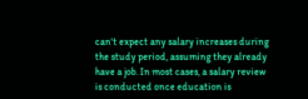can't expect any salary increases during the study period, assuming they already have a job. In most cases, a salary review is conducted once education is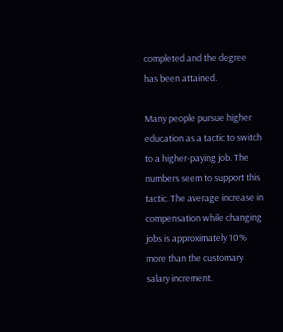completed and the degree has been attained.

Many people pursue higher education as a tactic to switch to a higher-paying job. The numbers seem to support this tactic. The average increase in compensation while changing jobs is approximately 10% more than the customary salary increment.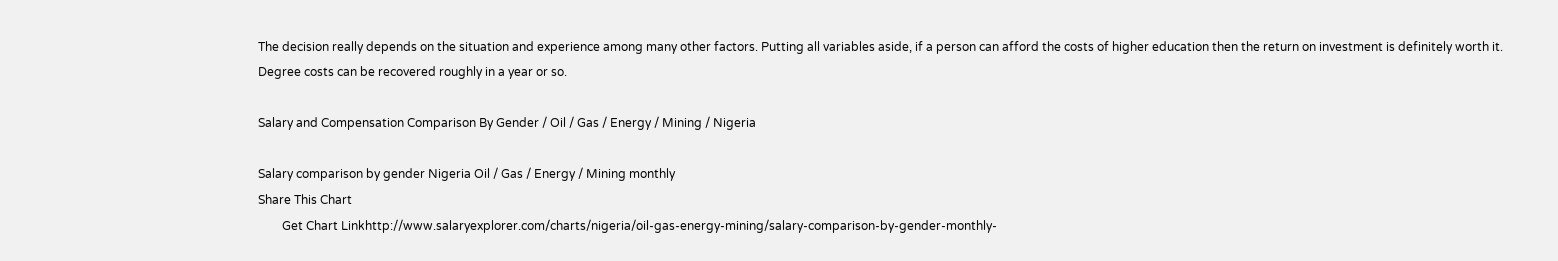The decision really depends on the situation and experience among many other factors. Putting all variables aside, if a person can afford the costs of higher education then the return on investment is definitely worth it. Degree costs can be recovered roughly in a year or so.

Salary and Compensation Comparison By Gender / Oil / Gas / Energy / Mining / Nigeria

Salary comparison by gender Nigeria Oil / Gas / Energy / Mining monthly
Share This Chart
        Get Chart Linkhttp://www.salaryexplorer.com/charts/nigeria/oil-gas-energy-mining/salary-comparison-by-gender-monthly-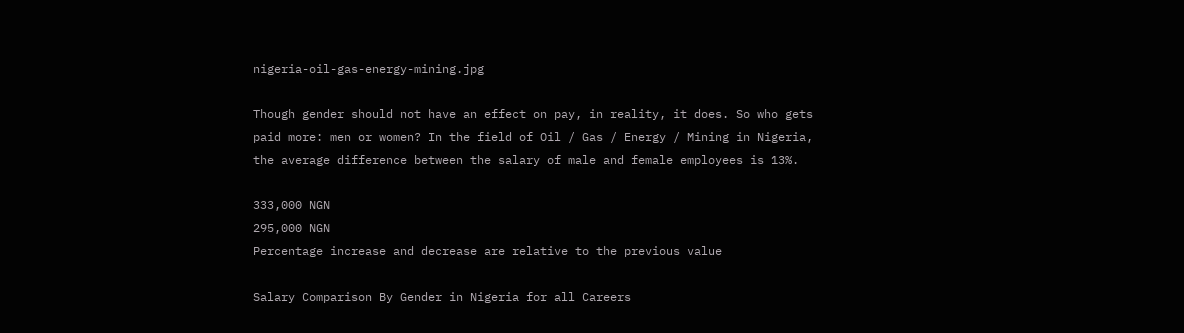nigeria-oil-gas-energy-mining.jpg

Though gender should not have an effect on pay, in reality, it does. So who gets paid more: men or women? In the field of Oil / Gas / Energy / Mining in Nigeria, the average difference between the salary of male and female employees is 13%.

333,000 NGN
295,000 NGN
Percentage increase and decrease are relative to the previous value

Salary Comparison By Gender in Nigeria for all Careers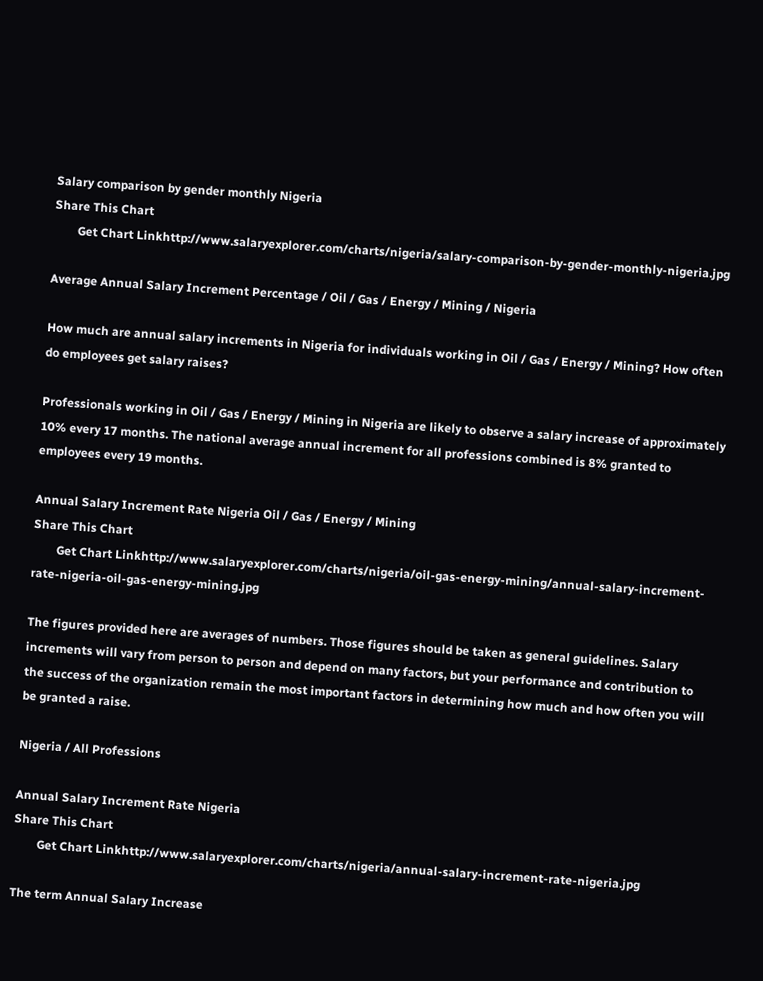Salary comparison by gender monthly Nigeria
Share This Chart
        Get Chart Linkhttp://www.salaryexplorer.com/charts/nigeria/salary-comparison-by-gender-monthly-nigeria.jpg

Average Annual Salary Increment Percentage / Oil / Gas / Energy / Mining / Nigeria

How much are annual salary increments in Nigeria for individuals working in Oil / Gas / Energy / Mining? How often do employees get salary raises?

Professionals working in Oil / Gas / Energy / Mining in Nigeria are likely to observe a salary increase of approximately 10% every 17 months. The national average annual increment for all professions combined is 8% granted to employees every 19 months.

Annual Salary Increment Rate Nigeria Oil / Gas / Energy / Mining
Share This Chart
        Get Chart Linkhttp://www.salaryexplorer.com/charts/nigeria/oil-gas-energy-mining/annual-salary-increment-rate-nigeria-oil-gas-energy-mining.jpg

The figures provided here are averages of numbers. Those figures should be taken as general guidelines. Salary increments will vary from person to person and depend on many factors, but your performance and contribution to the success of the organization remain the most important factors in determining how much and how often you will be granted a raise.

Nigeria / All Professions

Annual Salary Increment Rate Nigeria
Share This Chart
        Get Chart Linkhttp://www.salaryexplorer.com/charts/nigeria/annual-salary-increment-rate-nigeria.jpg

The term Annual Salary Increase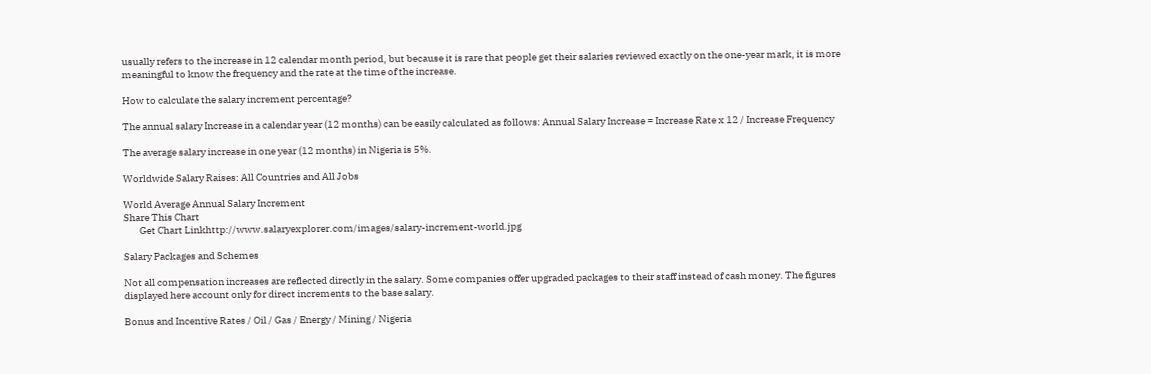usually refers to the increase in 12 calendar month period, but because it is rare that people get their salaries reviewed exactly on the one-year mark, it is more meaningful to know the frequency and the rate at the time of the increase.

How to calculate the salary increment percentage?

The annual salary Increase in a calendar year (12 months) can be easily calculated as follows: Annual Salary Increase = Increase Rate x 12 / Increase Frequency

The average salary increase in one year (12 months) in Nigeria is 5%.

Worldwide Salary Raises: All Countries and All Jobs

World Average Annual Salary Increment
Share This Chart
        Get Chart Linkhttp://www.salaryexplorer.com/images/salary-increment-world.jpg

Salary Packages and Schemes

Not all compensation increases are reflected directly in the salary. Some companies offer upgraded packages to their staff instead of cash money. The figures displayed here account only for direct increments to the base salary.

Bonus and Incentive Rates / Oil / Gas / Energy / Mining / Nigeria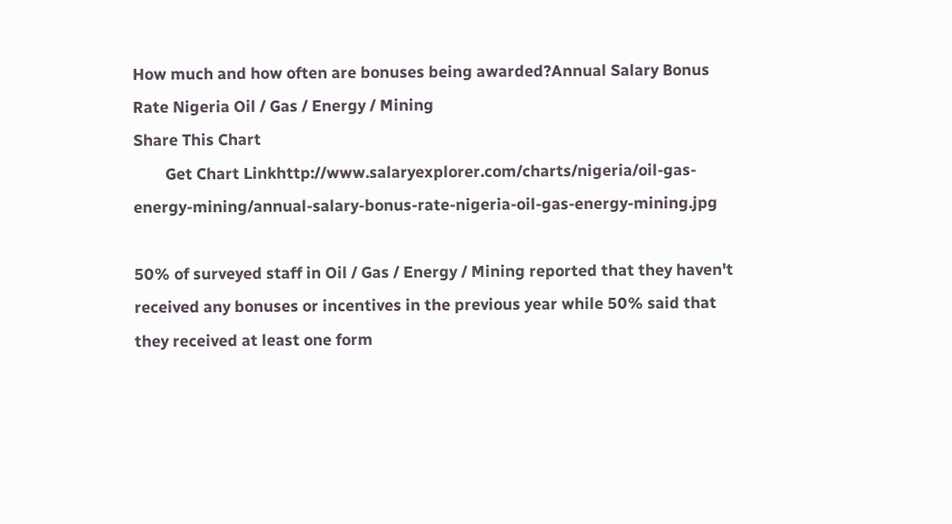How much and how often are bonuses being awarded?Annual Salary Bonus Rate Nigeria Oil / Gas / Energy / Mining
Share This Chart
        Get Chart Linkhttp://www.salaryexplorer.com/charts/nigeria/oil-gas-energy-mining/annual-salary-bonus-rate-nigeria-oil-gas-energy-mining.jpg

50% of surveyed staff in Oil / Gas / Energy / Mining reported that they haven't received any bonuses or incentives in the previous year while 50% said that they received at least one form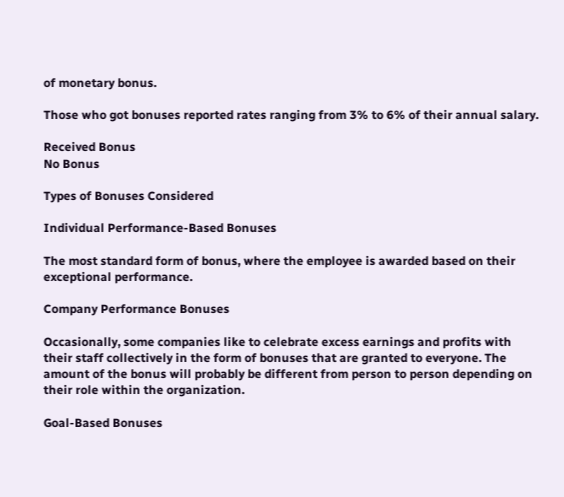of monetary bonus.

Those who got bonuses reported rates ranging from 3% to 6% of their annual salary.

Received Bonus
No Bonus

Types of Bonuses Considered

Individual Performance-Based Bonuses

The most standard form of bonus, where the employee is awarded based on their exceptional performance.

Company Performance Bonuses

Occasionally, some companies like to celebrate excess earnings and profits with their staff collectively in the form of bonuses that are granted to everyone. The amount of the bonus will probably be different from person to person depending on their role within the organization.

Goal-Based Bonuses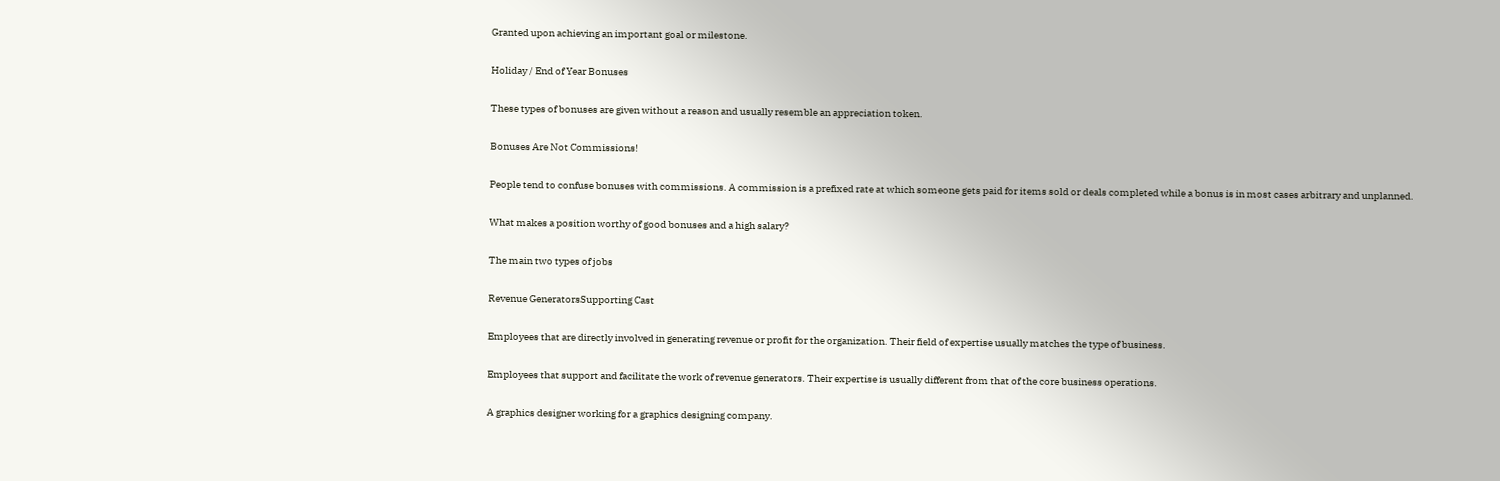Granted upon achieving an important goal or milestone.

Holiday / End of Year Bonuses

These types of bonuses are given without a reason and usually resemble an appreciation token.

Bonuses Are Not Commissions!

People tend to confuse bonuses with commissions. A commission is a prefixed rate at which someone gets paid for items sold or deals completed while a bonus is in most cases arbitrary and unplanned.

What makes a position worthy of good bonuses and a high salary?

The main two types of jobs

Revenue GeneratorsSupporting Cast

Employees that are directly involved in generating revenue or profit for the organization. Their field of expertise usually matches the type of business.

Employees that support and facilitate the work of revenue generators. Their expertise is usually different from that of the core business operations.

A graphics designer working for a graphics designing company.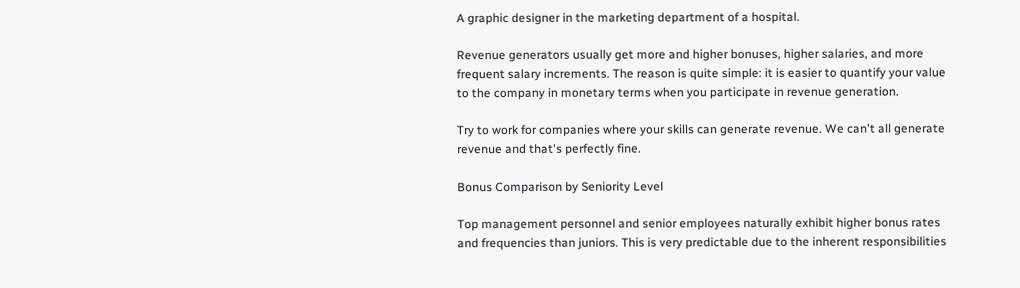A graphic designer in the marketing department of a hospital.

Revenue generators usually get more and higher bonuses, higher salaries, and more frequent salary increments. The reason is quite simple: it is easier to quantify your value to the company in monetary terms when you participate in revenue generation.

Try to work for companies where your skills can generate revenue. We can't all generate revenue and that's perfectly fine.

Bonus Comparison by Seniority Level

Top management personnel and senior employees naturally exhibit higher bonus rates and frequencies than juniors. This is very predictable due to the inherent responsibilities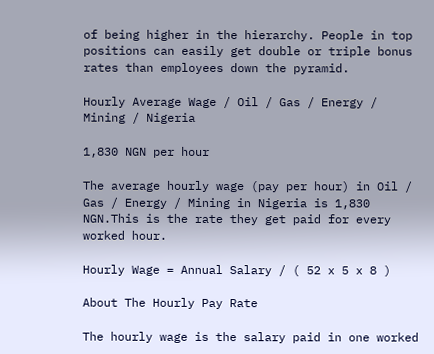of being higher in the hierarchy. People in top positions can easily get double or triple bonus rates than employees down the pyramid.

Hourly Average Wage / Oil / Gas / Energy / Mining / Nigeria

1,830 NGN per hour

The average hourly wage (pay per hour) in Oil / Gas / Energy / Mining in Nigeria is 1,830 NGN.This is the rate they get paid for every worked hour.

Hourly Wage = Annual Salary / ( 52 x 5 x 8 )

About The Hourly Pay Rate

The hourly wage is the salary paid in one worked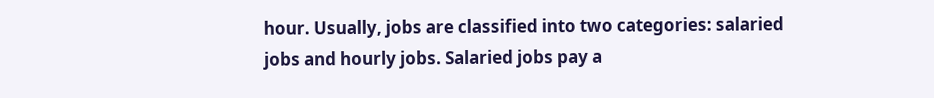hour. Usually, jobs are classified into two categories: salaried jobs and hourly jobs. Salaried jobs pay a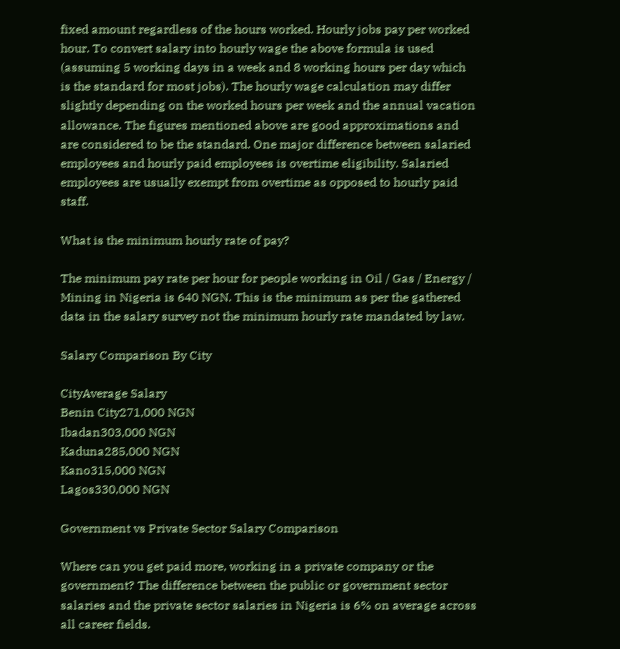fixed amount regardless of the hours worked. Hourly jobs pay per worked hour. To convert salary into hourly wage the above formula is used (assuming 5 working days in a week and 8 working hours per day which is the standard for most jobs). The hourly wage calculation may differ slightly depending on the worked hours per week and the annual vacation allowance. The figures mentioned above are good approximations and are considered to be the standard. One major difference between salaried employees and hourly paid employees is overtime eligibility. Salaried employees are usually exempt from overtime as opposed to hourly paid staff.

What is the minimum hourly rate of pay?

The minimum pay rate per hour for people working in Oil / Gas / Energy / Mining in Nigeria is 640 NGN. This is the minimum as per the gathered data in the salary survey not the minimum hourly rate mandated by law.

Salary Comparison By City

CityAverage Salary
Benin City271,000 NGN
Ibadan303,000 NGN
Kaduna285,000 NGN
Kano315,000 NGN
Lagos330,000 NGN

Government vs Private Sector Salary Comparison

Where can you get paid more, working in a private company or the government? The difference between the public or government sector salaries and the private sector salaries in Nigeria is 6% on average across all career fields.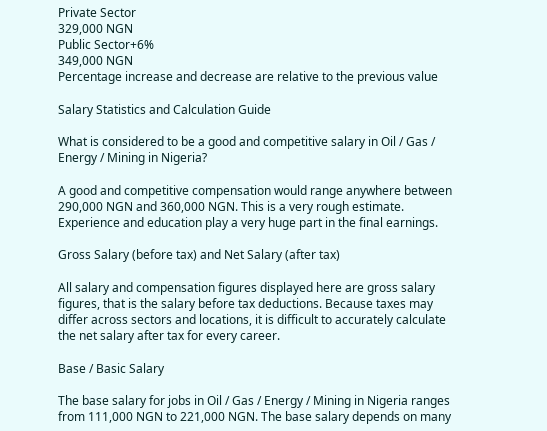Private Sector
329,000 NGN
Public Sector+6%
349,000 NGN
Percentage increase and decrease are relative to the previous value

Salary Statistics and Calculation Guide

What is considered to be a good and competitive salary in Oil / Gas / Energy / Mining in Nigeria?

A good and competitive compensation would range anywhere between 290,000 NGN and 360,000 NGN. This is a very rough estimate. Experience and education play a very huge part in the final earnings.

Gross Salary (before tax) and Net Salary (after tax)

All salary and compensation figures displayed here are gross salary figures, that is the salary before tax deductions. Because taxes may differ across sectors and locations, it is difficult to accurately calculate the net salary after tax for every career.

Base / Basic Salary

The base salary for jobs in Oil / Gas / Energy / Mining in Nigeria ranges from 111,000 NGN to 221,000 NGN. The base salary depends on many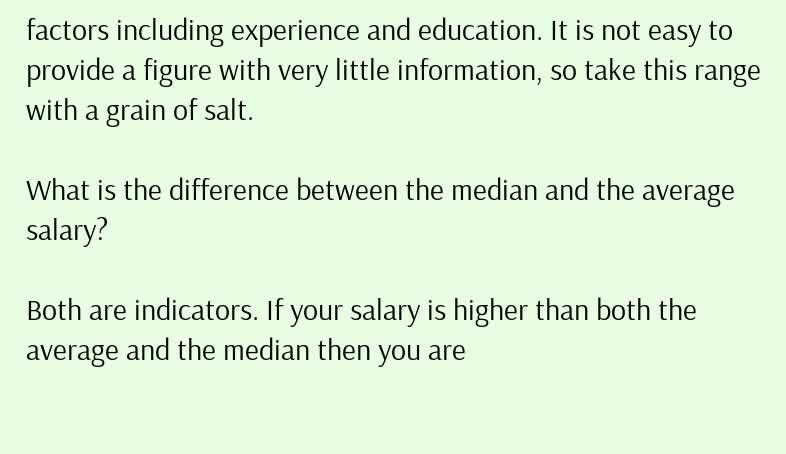factors including experience and education. It is not easy to provide a figure with very little information, so take this range with a grain of salt.

What is the difference between the median and the average salary?

Both are indicators. If your salary is higher than both the average and the median then you are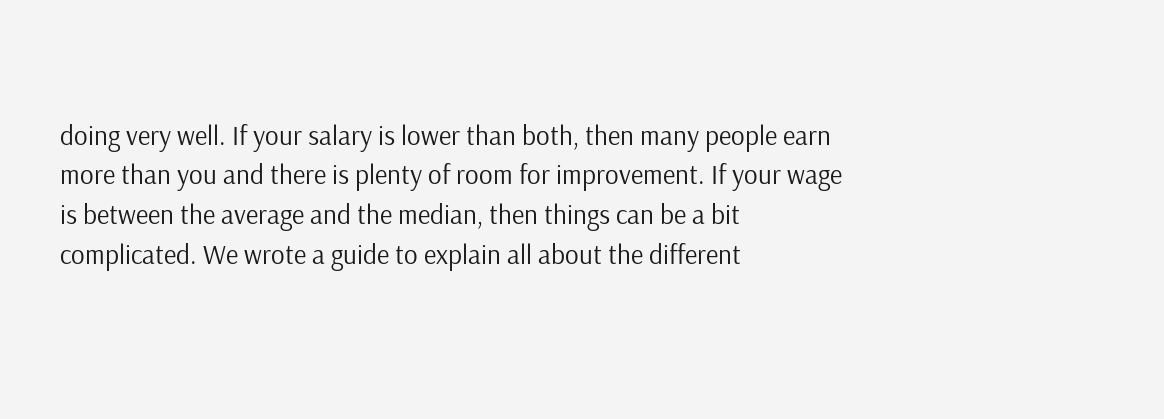doing very well. If your salary is lower than both, then many people earn more than you and there is plenty of room for improvement. If your wage is between the average and the median, then things can be a bit complicated. We wrote a guide to explain all about the different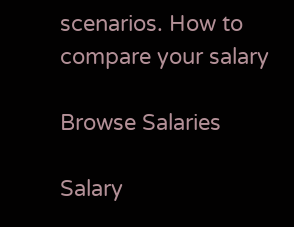scenarios. How to compare your salary

Browse Salaries

Salary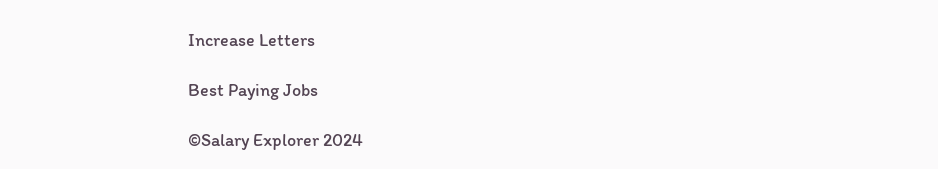Increase Letters

Best Paying Jobs

©Salary Explorer 2024